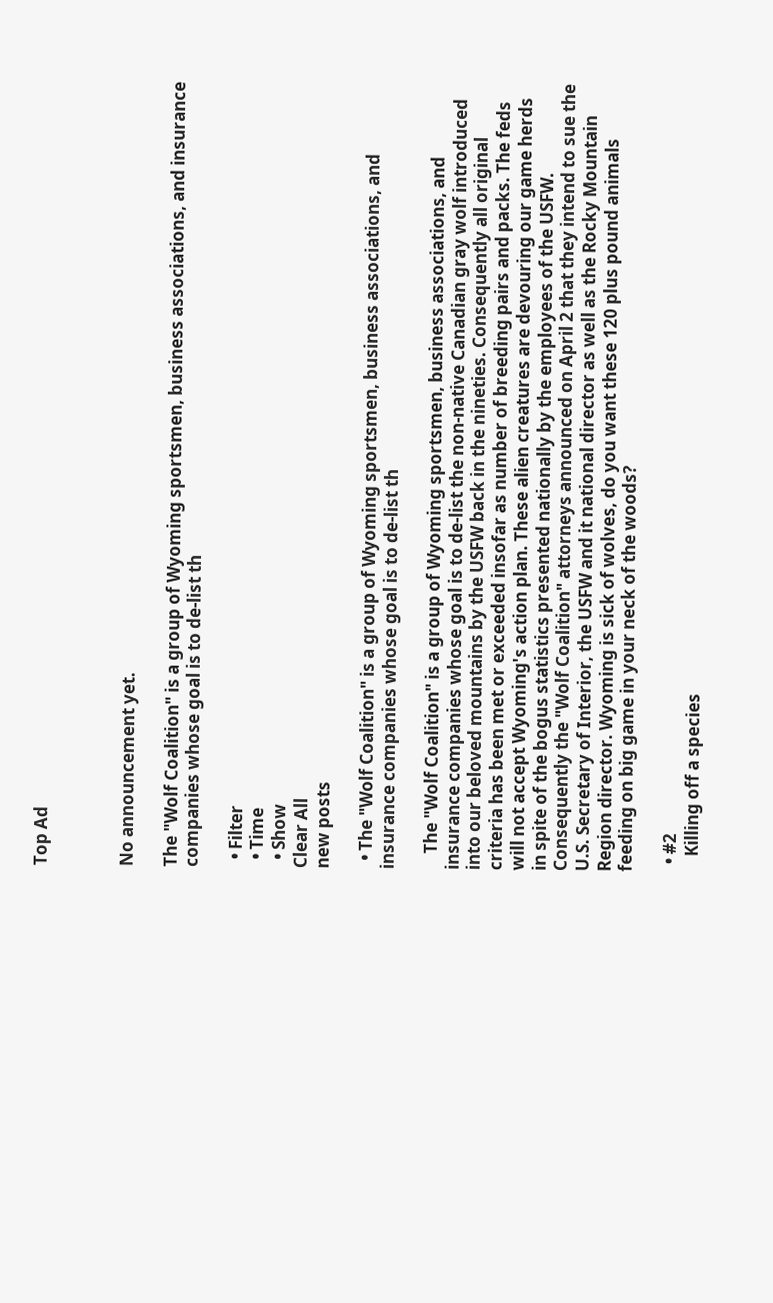Top Ad



No announcement yet.

The "Wolf Coalition" is a group of Wyoming sportsmen, business associations, and insurance companies whose goal is to de-list th

  • Filter
  • Time
  • Show
Clear All
new posts

  • The "Wolf Coalition" is a group of Wyoming sportsmen, business associations, and insurance companies whose goal is to de-list th

    The "Wolf Coalition" is a group of Wyoming sportsmen, business associations, and insurance companies whose goal is to de-list the non-native Canadian gray wolf introduced into our beloved mountains by the USFW back in the nineties. Consequently all original criteria has been met or exceeded insofar as number of breeding pairs and packs. The feds will not accept Wyoming's action plan. These alien creatures are devouring our game herds in spite of the bogus statistics presented nationally by the employees of the USFW. Consequently the "Wolf Coalition" attorneys announced on April 2 that they intend to sue the U.S. Secretary of Interior, the USFW and it national director as well as the Rocky Mountain Region director. Wyoming is sick of wolves, do you want these 120 plus pound animals feeding on big game in your neck of the woods?

  • #2
    Killing off a species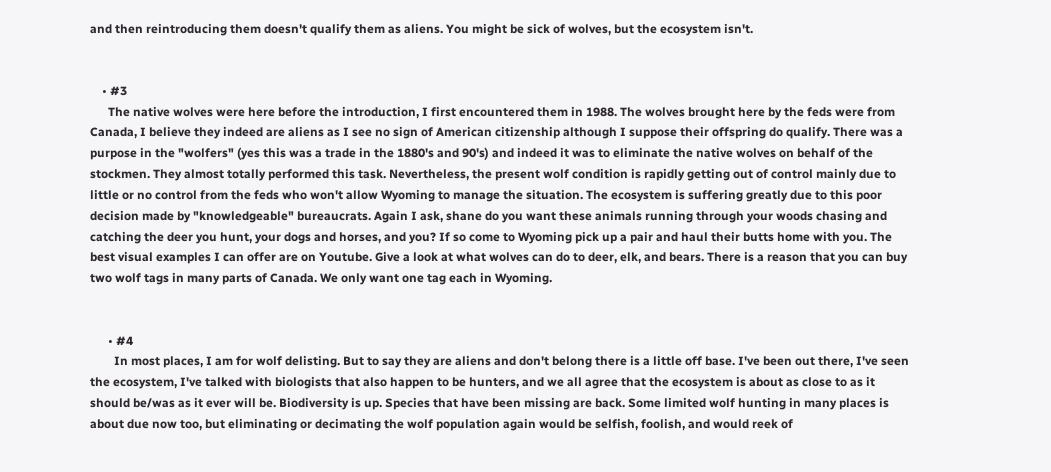and then reintroducing them doesn't qualify them as aliens. You might be sick of wolves, but the ecosystem isn't.


    • #3
      The native wolves were here before the introduction, I first encountered them in 1988. The wolves brought here by the feds were from Canada, I believe they indeed are aliens as I see no sign of American citizenship although I suppose their offspring do qualify. There was a purpose in the "wolfers" (yes this was a trade in the 1880's and 90's) and indeed it was to eliminate the native wolves on behalf of the stockmen. They almost totally performed this task. Nevertheless, the present wolf condition is rapidly getting out of control mainly due to little or no control from the feds who won't allow Wyoming to manage the situation. The ecosystem is suffering greatly due to this poor decision made by "knowledgeable" bureaucrats. Again I ask, shane do you want these animals running through your woods chasing and catching the deer you hunt, your dogs and horses, and you? If so come to Wyoming pick up a pair and haul their butts home with you. The best visual examples I can offer are on Youtube. Give a look at what wolves can do to deer, elk, and bears. There is a reason that you can buy two wolf tags in many parts of Canada. We only want one tag each in Wyoming.


      • #4
        In most places, I am for wolf delisting. But to say they are aliens and don't belong there is a little off base. I've been out there, I've seen the ecosystem, I've talked with biologists that also happen to be hunters, and we all agree that the ecosystem is about as close to as it should be/was as it ever will be. Biodiversity is up. Species that have been missing are back. Some limited wolf hunting in many places is about due now too, but eliminating or decimating the wolf population again would be selfish, foolish, and would reek of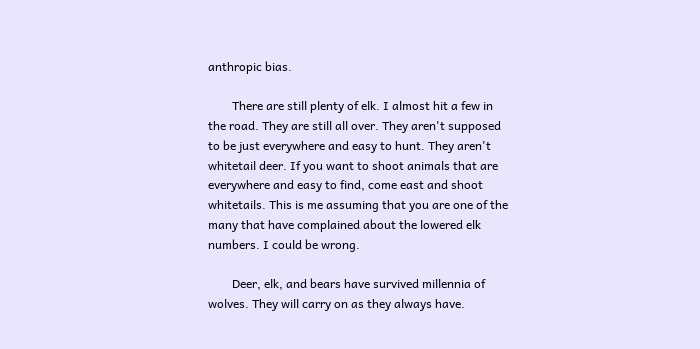anthropic bias.

        There are still plenty of elk. I almost hit a few in the road. They are still all over. They aren't supposed to be just everywhere and easy to hunt. They aren't whitetail deer. If you want to shoot animals that are everywhere and easy to find, come east and shoot whitetails. This is me assuming that you are one of the many that have complained about the lowered elk numbers. I could be wrong.

        Deer, elk, and bears have survived millennia of wolves. They will carry on as they always have.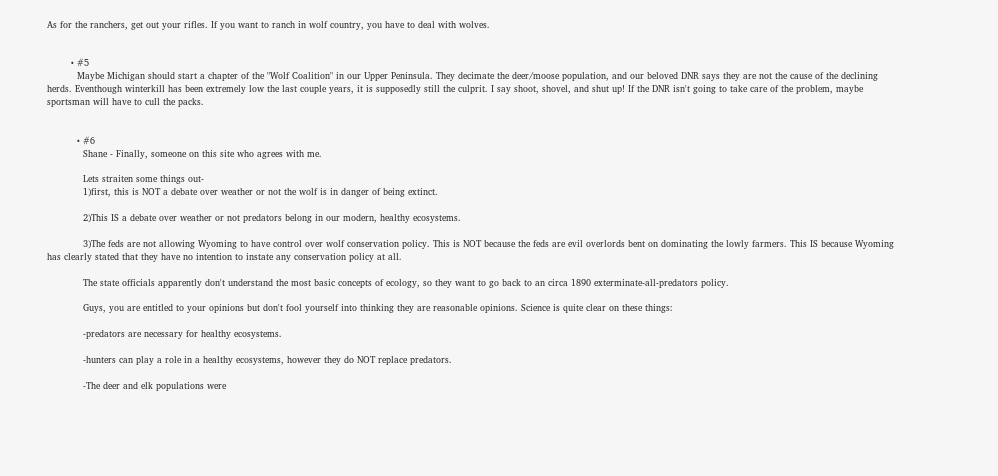As for the ranchers, get out your rifles. If you want to ranch in wolf country, you have to deal with wolves.


        • #5
          Maybe Michigan should start a chapter of the "Wolf Coalition" in our Upper Peninsula. They decimate the deer/moose population, and our beloved DNR says they are not the cause of the declining herds. Eventhough winterkill has been extremely low the last couple years, it is supposedly still the culprit. I say shoot, shovel, and shut up! If the DNR isn't going to take care of the problem, maybe sportsman will have to cull the packs.


          • #6
            Shane - Finally, someone on this site who agrees with me.

            Lets straiten some things out-
            1)first, this is NOT a debate over weather or not the wolf is in danger of being extinct.

            2)This IS a debate over weather or not predators belong in our modern, healthy ecosystems.

            3)The feds are not allowing Wyoming to have control over wolf conservation policy. This is NOT because the feds are evil overlords bent on dominating the lowly farmers. This IS because Wyoming has clearly stated that they have no intention to instate any conservation policy at all.

            The state officials apparently don't understand the most basic concepts of ecology, so they want to go back to an circa 1890 exterminate-all-predators policy.

            Guys, you are entitled to your opinions but don't fool yourself into thinking they are reasonable opinions. Science is quite clear on these things:

            -predators are necessary for healthy ecosystems.

            -hunters can play a role in a healthy ecosystems, however they do NOT replace predators.

            -The deer and elk populations were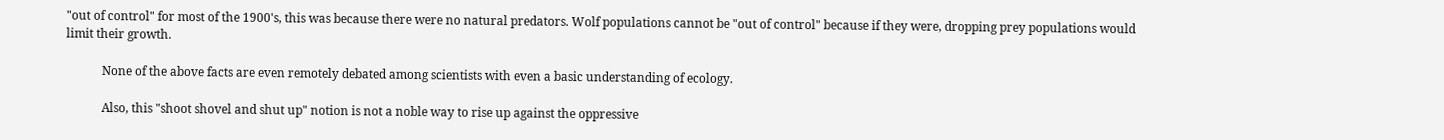"out of control" for most of the 1900's, this was because there were no natural predators. Wolf populations cannot be "out of control" because if they were, dropping prey populations would limit their growth.

            None of the above facts are even remotely debated among scientists with even a basic understanding of ecology.

            Also, this "shoot shovel and shut up" notion is not a noble way to rise up against the oppressive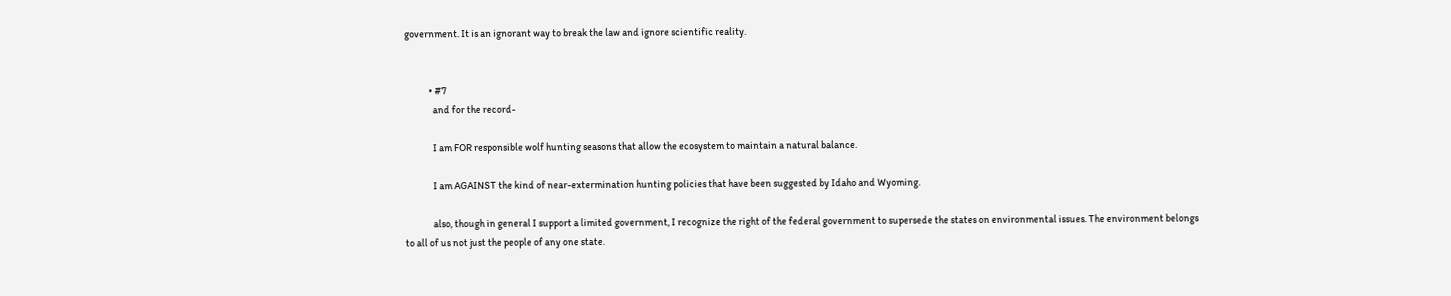government. It is an ignorant way to break the law and ignore scientific reality.


            • #7
              and for the record-

              I am FOR responsible wolf hunting seasons that allow the ecosystem to maintain a natural balance.

              I am AGAINST the kind of near-extermination hunting policies that have been suggested by Idaho and Wyoming.

              also, though in general I support a limited government, I recognize the right of the federal government to supersede the states on environmental issues. The environment belongs to all of us not just the people of any one state.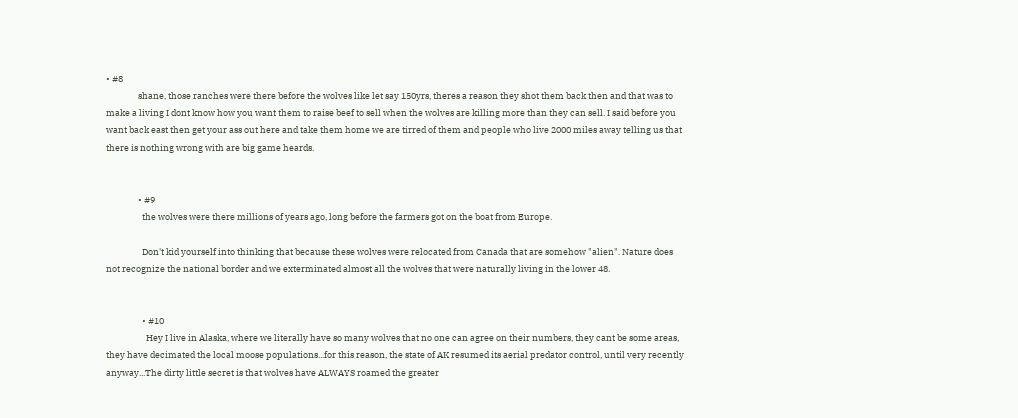• #8
                shane, those ranches were there before the wolves like let say 150yrs, theres a reason they shot them back then and that was to make a living I dont know how you want them to raise beef to sell when the wolves are killing more than they can sell. I said before you want back east then get your ass out here and take them home we are tirred of them and people who live 2000 miles away telling us that there is nothing wrong with are big game heards.


                • #9
                  the wolves were there millions of years ago, long before the farmers got on the boat from Europe.

                  Don't kid yourself into thinking that because these wolves were relocated from Canada that are somehow "alien". Nature does not recognize the national border and we exterminated almost all the wolves that were naturally living in the lower 48.


                  • #10
                    Hey I live in Alaska, where we literally have so many wolves that no one can agree on their numbers, they cant be some areas, they have decimated the local moose populations...for this reason, the state of AK resumed its aerial predator control, until very recently anyway...The dirty little secret is that wolves have ALWAYS roamed the greater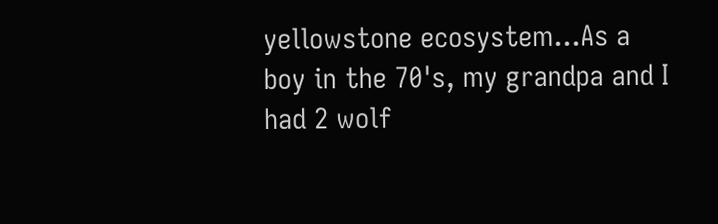yellowstone ecosystem...As a boy in the 70's, my grandpa and I had 2 wolf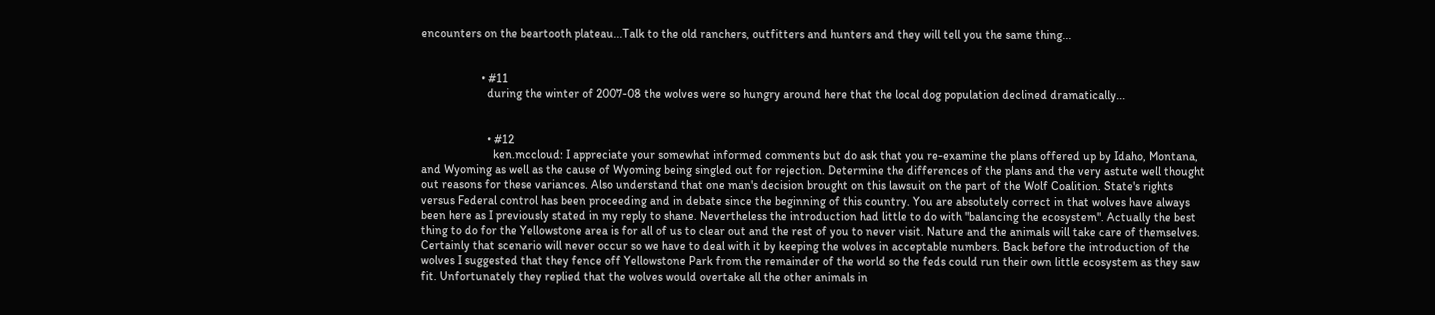encounters on the beartooth plateau...Talk to the old ranchers, outfitters and hunters and they will tell you the same thing...


                    • #11
                      during the winter of 2007-08 the wolves were so hungry around here that the local dog population declined dramatically...


                      • #12
                        ken.mccloud: I appreciate your somewhat informed comments but do ask that you re-examine the plans offered up by Idaho, Montana, and Wyoming as well as the cause of Wyoming being singled out for rejection. Determine the differences of the plans and the very astute well thought out reasons for these variances. Also understand that one man's decision brought on this lawsuit on the part of the Wolf Coalition. State's rights versus Federal control has been proceeding and in debate since the beginning of this country. You are absolutely correct in that wolves have always been here as I previously stated in my reply to shane. Nevertheless the introduction had little to do with "balancing the ecosystem". Actually the best thing to do for the Yellowstone area is for all of us to clear out and the rest of you to never visit. Nature and the animals will take care of themselves. Certainly that scenario will never occur so we have to deal with it by keeping the wolves in acceptable numbers. Back before the introduction of the wolves I suggested that they fence off Yellowstone Park from the remainder of the world so the feds could run their own little ecosystem as they saw fit. Unfortunately they replied that the wolves would overtake all the other animals in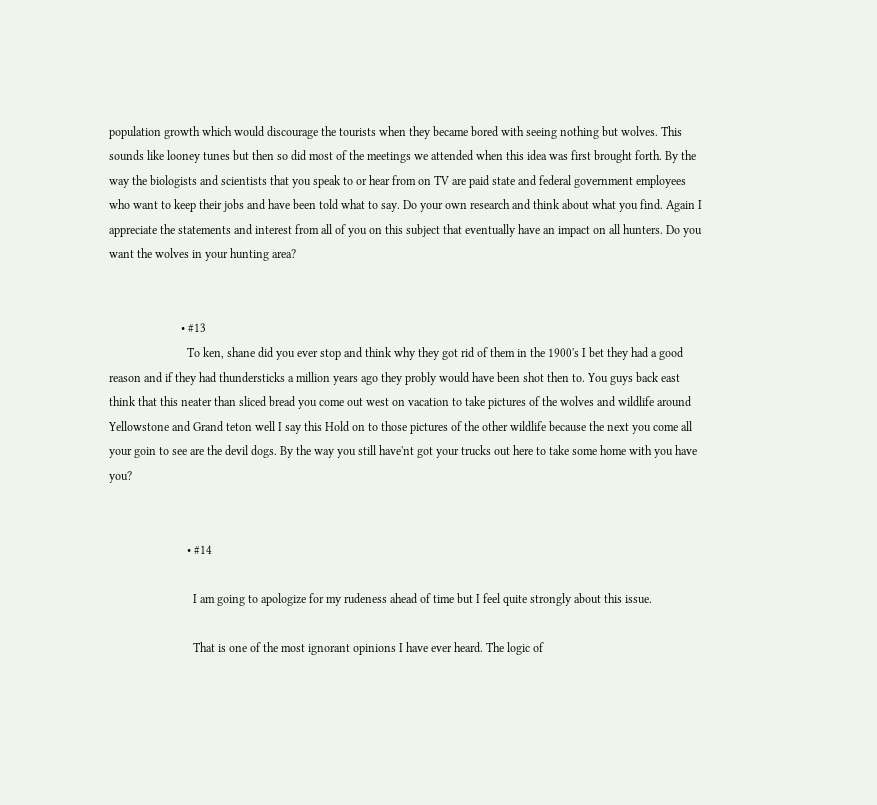population growth which would discourage the tourists when they became bored with seeing nothing but wolves. This sounds like looney tunes but then so did most of the meetings we attended when this idea was first brought forth. By the way the biologists and scientists that you speak to or hear from on TV are paid state and federal government employees who want to keep their jobs and have been told what to say. Do your own research and think about what you find. Again I appreciate the statements and interest from all of you on this subject that eventually have an impact on all hunters. Do you want the wolves in your hunting area?


                        • #13
                          To ken, shane did you ever stop and think why they got rid of them in the 1900's I bet they had a good reason and if they had thundersticks a million years ago they probly would have been shot then to. You guys back east think that this neater than sliced bread you come out west on vacation to take pictures of the wolves and wildlife around Yellowstone and Grand teton well I say this Hold on to those pictures of the other wildlife because the next you come all your goin to see are the devil dogs. By the way you still have'nt got your trucks out here to take some home with you have you?


                          • #14

                            I am going to apologize for my rudeness ahead of time but I feel quite strongly about this issue.

                            That is one of the most ignorant opinions I have ever heard. The logic of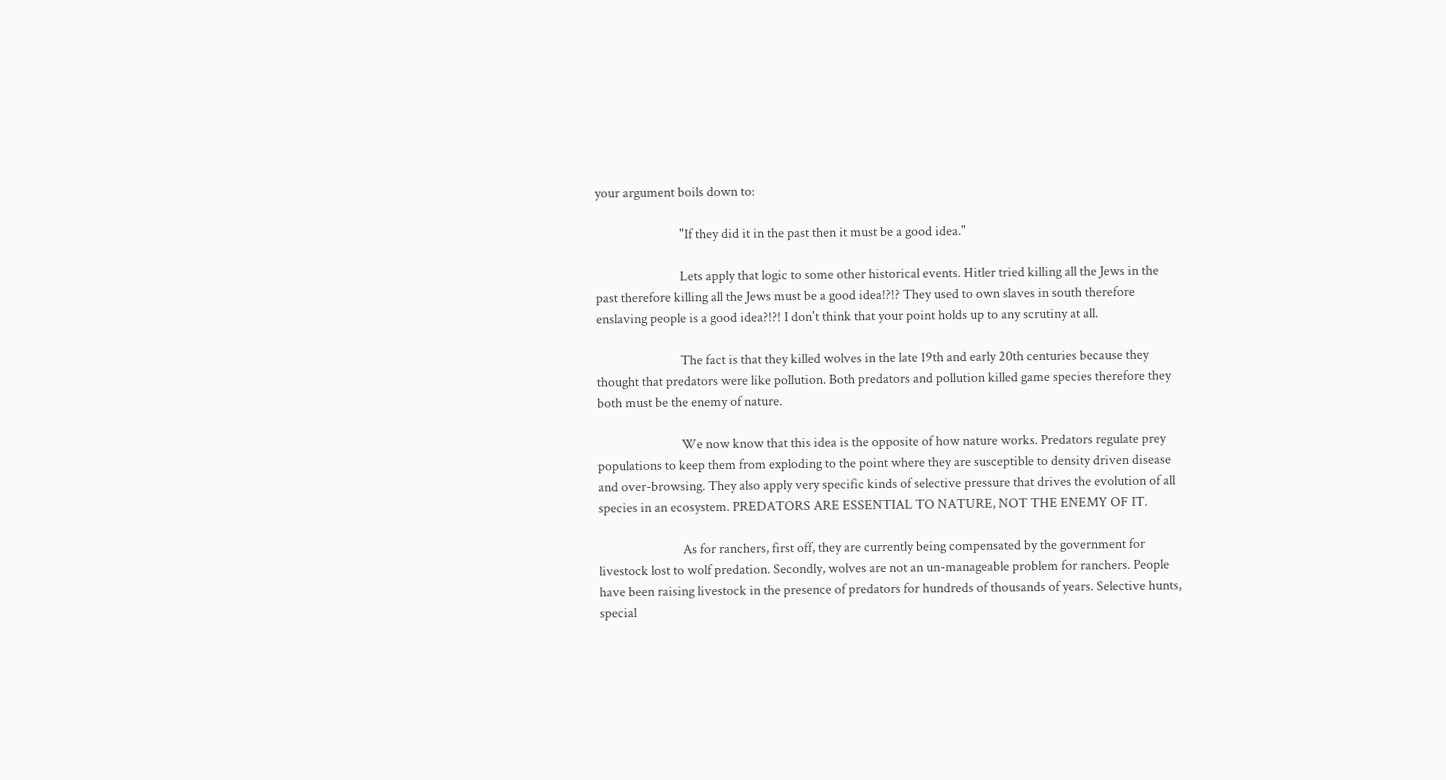your argument boils down to:

                            "If they did it in the past then it must be a good idea."

                            Lets apply that logic to some other historical events. Hitler tried killing all the Jews in the past therefore killing all the Jews must be a good idea!?!? They used to own slaves in south therefore enslaving people is a good idea?!?! I don't think that your point holds up to any scrutiny at all.

                            The fact is that they killed wolves in the late 19th and early 20th centuries because they thought that predators were like pollution. Both predators and pollution killed game species therefore they both must be the enemy of nature.

                            We now know that this idea is the opposite of how nature works. Predators regulate prey populations to keep them from exploding to the point where they are susceptible to density driven disease and over-browsing. They also apply very specific kinds of selective pressure that drives the evolution of all species in an ecosystem. PREDATORS ARE ESSENTIAL TO NATURE, NOT THE ENEMY OF IT.

                            As for ranchers, first off, they are currently being compensated by the government for livestock lost to wolf predation. Secondly, wolves are not an un-manageable problem for ranchers. People have been raising livestock in the presence of predators for hundreds of thousands of years. Selective hunts, special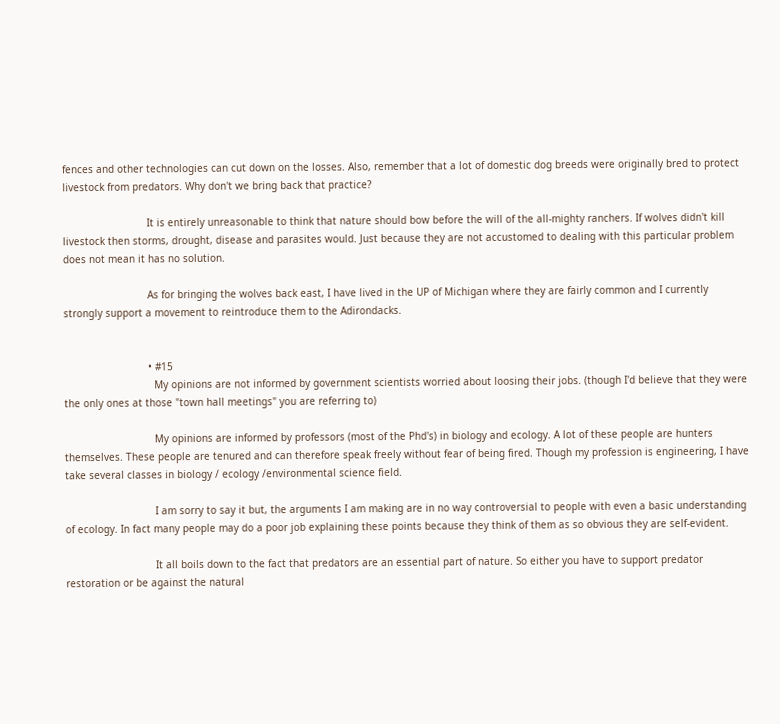fences and other technologies can cut down on the losses. Also, remember that a lot of domestic dog breeds were originally bred to protect livestock from predators. Why don't we bring back that practice?

                            It is entirely unreasonable to think that nature should bow before the will of the all-mighty ranchers. If wolves didn't kill livestock then storms, drought, disease and parasites would. Just because they are not accustomed to dealing with this particular problem does not mean it has no solution.

                            As for bringing the wolves back east, I have lived in the UP of Michigan where they are fairly common and I currently strongly support a movement to reintroduce them to the Adirondacks.


                            • #15
                              My opinions are not informed by government scientists worried about loosing their jobs. (though I'd believe that they were the only ones at those "town hall meetings" you are referring to)

                              My opinions are informed by professors (most of the Phd's) in biology and ecology. A lot of these people are hunters themselves. These people are tenured and can therefore speak freely without fear of being fired. Though my profession is engineering, I have take several classes in biology / ecology /environmental science field.

                              I am sorry to say it but, the arguments I am making are in no way controversial to people with even a basic understanding of ecology. In fact many people may do a poor job explaining these points because they think of them as so obvious they are self-evident.

                              It all boils down to the fact that predators are an essential part of nature. So either you have to support predator restoration or be against the natural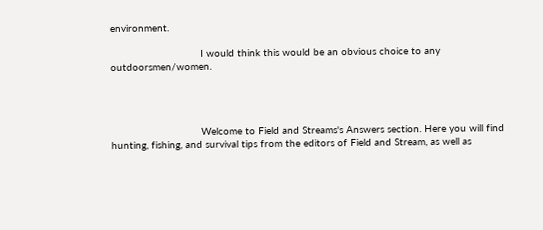environment.

                              I would think this would be an obvious choice to any outdoorsmen/women.




                              Welcome to Field and Streams's Answers section. Here you will find hunting, fishing, and survival tips from the editors of Field and Stream, as well as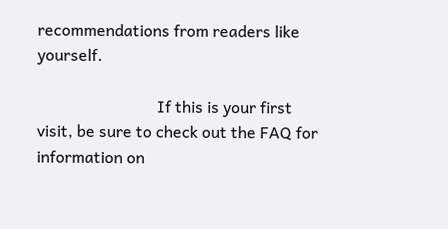recommendations from readers like yourself.

                              If this is your first visit, be sure to check out the FAQ for information on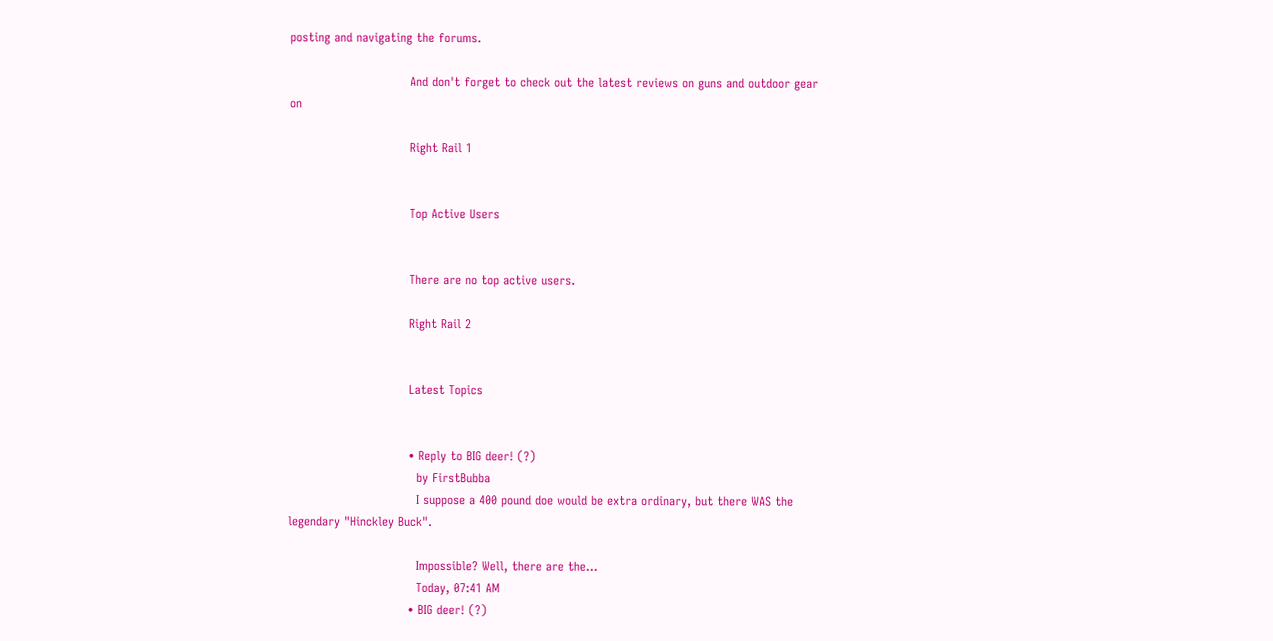posting and navigating the forums.

                              And don't forget to check out the latest reviews on guns and outdoor gear on

                              Right Rail 1


                              Top Active Users


                              There are no top active users.

                              Right Rail 2


                              Latest Topics


                              • Reply to BIG deer! (?)
                                by FirstBubba
                                I suppose a 400 pound doe would be extra ordinary, but there WAS the legendary "Hinckley Buck".

                                Impossible? Well, there are the...
                                Today, 07:41 AM
                              • BIG deer! (?)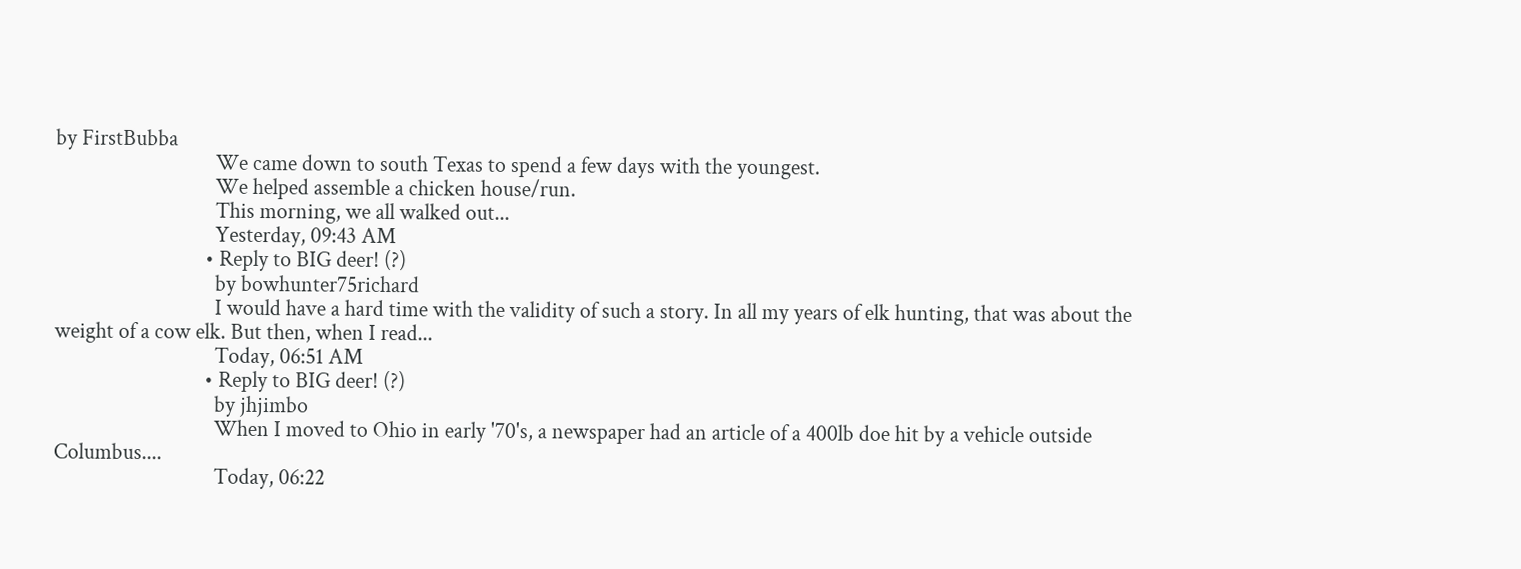by FirstBubba
                                We came down to south Texas to spend a few days with the youngest.
                                We helped assemble a chicken house/run.
                                This morning, we all walked out...
                                Yesterday, 09:43 AM
                              • Reply to BIG deer! (?)
                                by bowhunter75richard
                                I would have a hard time with the validity of such a story. In all my years of elk hunting, that was about the weight of a cow elk. But then, when I read...
                                Today, 06:51 AM
                              • Reply to BIG deer! (?)
                                by jhjimbo
                                When I moved to Ohio in early '70's, a newspaper had an article of a 400lb doe hit by a vehicle outside Columbus....
                                Today, 06:22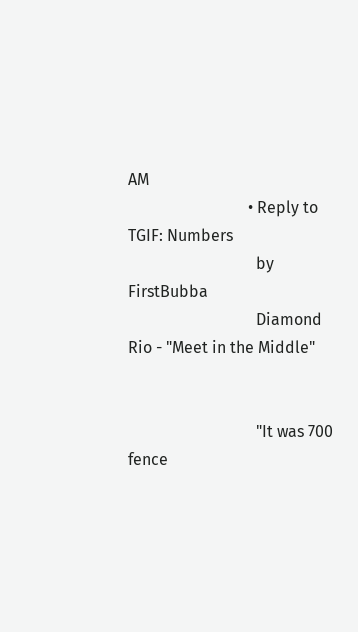AM
                              • Reply to TGIF: Numbers
                                by FirstBubba
                                Diamond Rio - "Meet in the Middle"


                                "It was 700 fence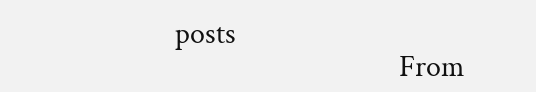posts
                                From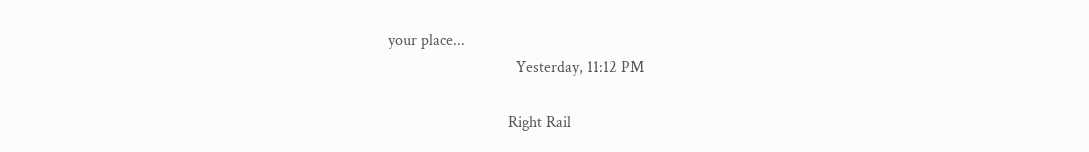your place...
                                Yesterday, 11:12 PM

                              Right Rail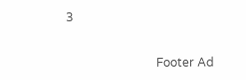3


                              Footer Ad